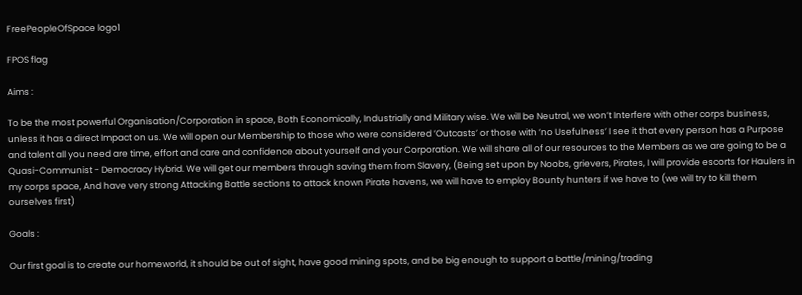FreePeopleOfSpace logo1

FPOS flag

Aims :

To be the most powerful Organisation/Corporation in space, Both Economically, Industrially and Military wise. We will be Neutral, we won’t Interfere with other corps business, unless it has a direct Impact on us. We will open our Membership to those who were considered ’Outcasts’ or those with ’no Usefulness’ I see it that every person has a Purpose and talent all you need are time, effort and care and confidence about yourself and your Corporation. We will share all of our resources to the Members as we are going to be a Quasi-Communist - Democracy Hybrid. We will get our members through saving them from Slavery, (Being set upon by Noobs, grievers, Pirates, I will provide escorts for Haulers in my corps space, And have very strong Attacking Battle sections to attack known Pirate havens, we will have to employ Bounty hunters if we have to (we will try to kill them ourselves first)

Goals :

Our first goal is to create our homeworld, it should be out of sight, have good mining spots, and be big enough to support a battle/mining/trading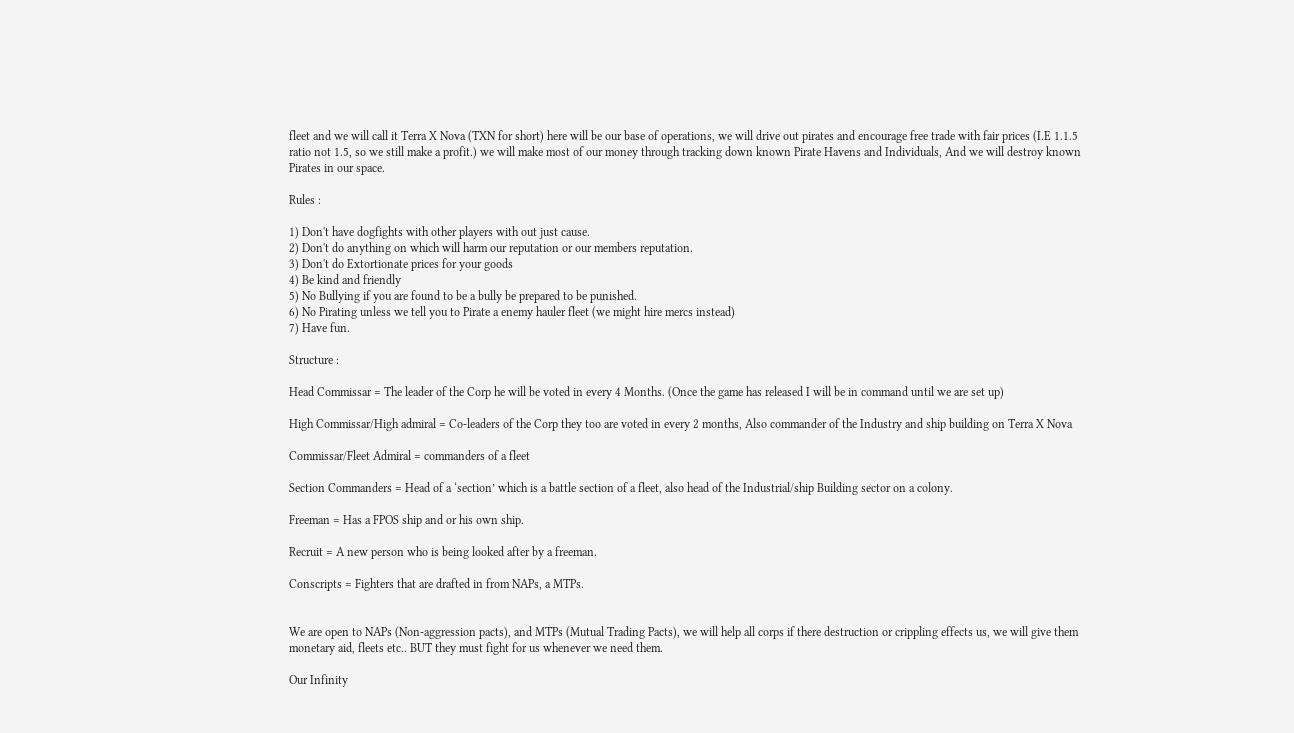fleet and we will call it Terra X Nova (TXN for short) here will be our base of operations, we will drive out pirates and encourage free trade with fair prices (I.E 1.1.5 ratio not 1.5, so we still make a profit.) we will make most of our money through tracking down known Pirate Havens and Individuals, And we will destroy known Pirates in our space.

Rules :

1) Don't have dogfights with other players with out just cause.
2) Don't do anything on which will harm our reputation or our members reputation.
3) Don't do Extortionate prices for your goods
4) Be kind and friendly
5) No Bullying if you are found to be a bully be prepared to be punished.
6) No Pirating unless we tell you to Pirate a enemy hauler fleet (we might hire mercs instead)
7) Have fun.

Structure :

Head Commissar = The leader of the Corp he will be voted in every 4 Months. (Once the game has released I will be in command until we are set up)

High Commissar/High admiral = Co-leaders of the Corp they too are voted in every 2 months, Also commander of the Industry and ship building on Terra X Nova

Commissar/Fleet Admiral = commanders of a fleet

Section Commanders = Head of a ‘section’ which is a battle section of a fleet, also head of the Industrial/ship Building sector on a colony.

Freeman = Has a FPOS ship and or his own ship.

Recruit = A new person who is being looked after by a freeman.

Conscripts = Fighters that are drafted in from NAPs, a MTPs.


We are open to NAPs (Non-aggression pacts), and MTPs (Mutual Trading Pacts), we will help all corps if there destruction or crippling effects us, we will give them monetary aid, fleets etc.. BUT they must fight for us whenever we need them.

Our Infinity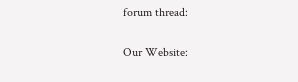forum thread:

Our Website: